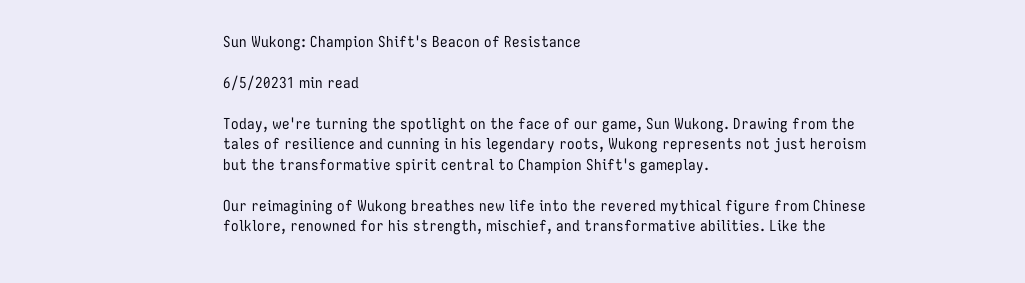Sun Wukong: Champion Shift's Beacon of Resistance

6/5/20231 min read

Today, we're turning the spotlight on the face of our game, Sun Wukong. Drawing from the tales of resilience and cunning in his legendary roots, Wukong represents not just heroism but the transformative spirit central to Champion Shift's gameplay.

Our reimagining of Wukong breathes new life into the revered mythical figure from Chinese folklore, renowned for his strength, mischief, and transformative abilities. Like the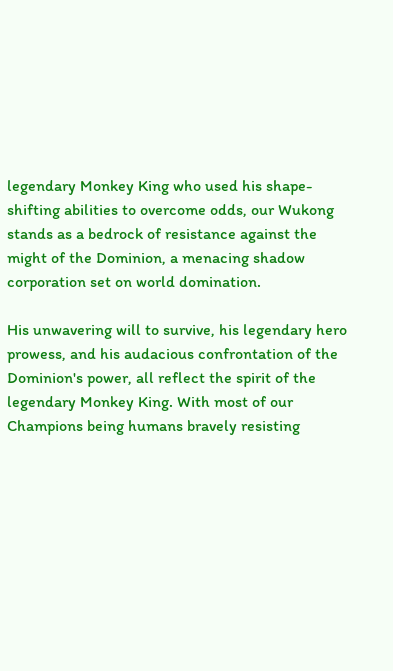legendary Monkey King who used his shape-shifting abilities to overcome odds, our Wukong stands as a bedrock of resistance against the might of the Dominion, a menacing shadow corporation set on world domination.

His unwavering will to survive, his legendary hero prowess, and his audacious confrontation of the Dominion's power, all reflect the spirit of the legendary Monkey King. With most of our Champions being humans bravely resisting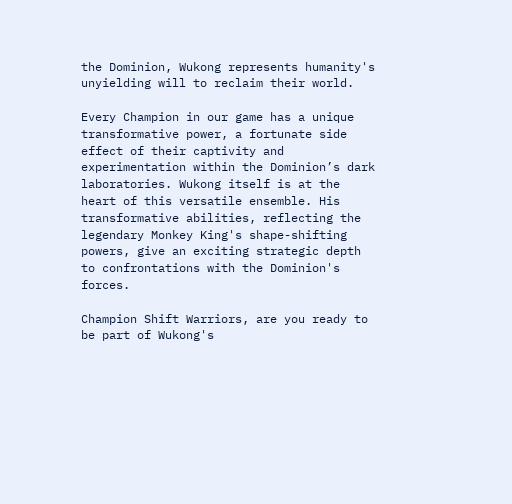the Dominion, Wukong represents humanity's unyielding will to reclaim their world.

Every Champion in our game has a unique transformative power, a fortunate side effect of their captivity and experimentation within the Dominion’s dark laboratories. Wukong itself is at the heart of this versatile ensemble. His transformative abilities, reflecting the legendary Monkey King's shape-shifting powers, give an exciting strategic depth to confrontations with the Dominion's forces.

Champion Shift Warriors, are you ready to be part of Wukong's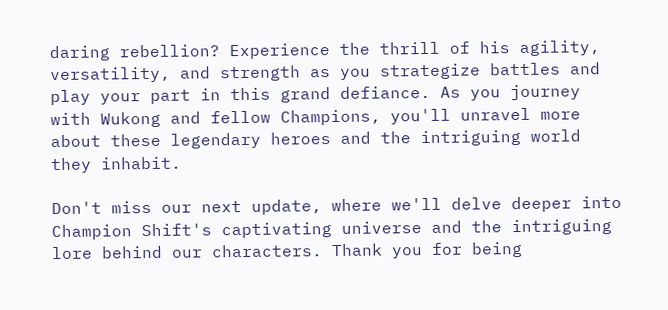daring rebellion? Experience the thrill of his agility, versatility, and strength as you strategize battles and play your part in this grand defiance. As you journey with Wukong and fellow Champions, you'll unravel more about these legendary heroes and the intriguing world they inhabit.

Don't miss our next update, where we'll delve deeper into Champion Shift's captivating universe and the intriguing lore behind our characters. Thank you for being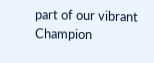part of our vibrant Champion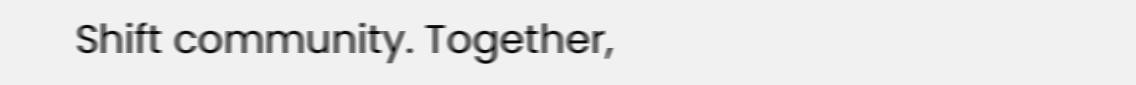Shift community. Together,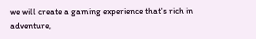we will create a gaming experience that's rich in adventure,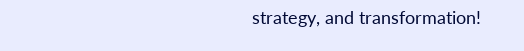strategy, and transformation!